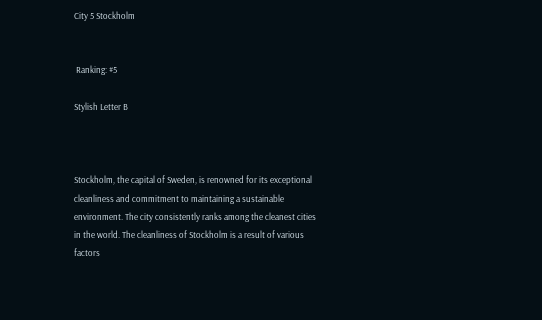City 5 Stockholm


 Ranking: #5

Stylish Letter B



Stockholm, the capital of Sweden, is renowned for its exceptional cleanliness and commitment to maintaining a sustainable environment. The city consistently ranks among the cleanest cities in the world. The cleanliness of Stockholm is a result of various factors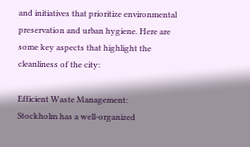and initiatives that prioritize environmental preservation and urban hygiene. Here are some key aspects that highlight the cleanliness of the city:

Efficient Waste Management:
Stockholm has a well-organized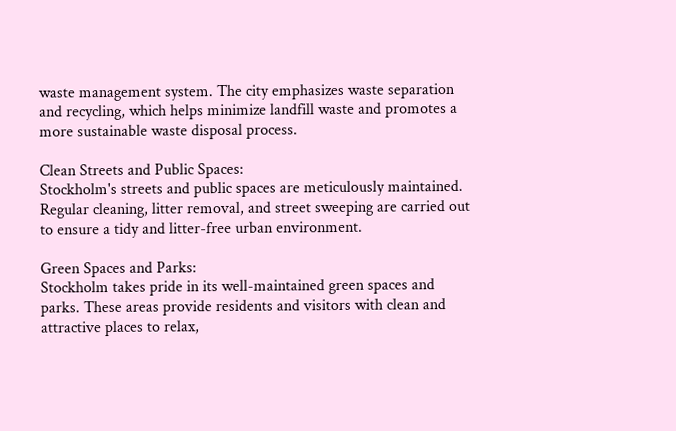waste management system. The city emphasizes waste separation and recycling, which helps minimize landfill waste and promotes a more sustainable waste disposal process.

Clean Streets and Public Spaces:
Stockholm's streets and public spaces are meticulously maintained. Regular cleaning, litter removal, and street sweeping are carried out to ensure a tidy and litter-free urban environment.

Green Spaces and Parks:
Stockholm takes pride in its well-maintained green spaces and parks. These areas provide residents and visitors with clean and attractive places to relax,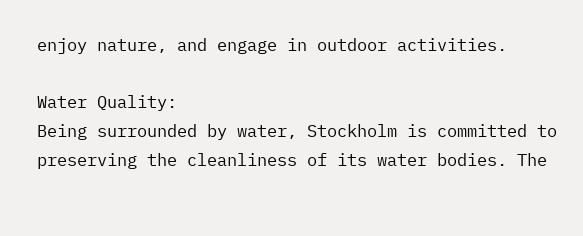enjoy nature, and engage in outdoor activities.

Water Quality:
Being surrounded by water, Stockholm is committed to preserving the cleanliness of its water bodies. The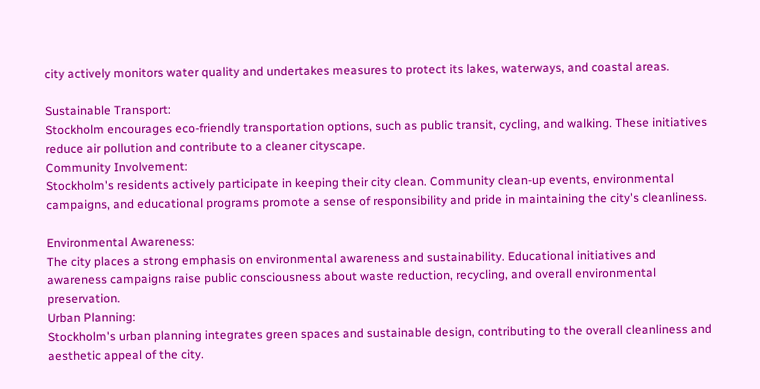city actively monitors water quality and undertakes measures to protect its lakes, waterways, and coastal areas.

Sustainable Transport:
Stockholm encourages eco-friendly transportation options, such as public transit, cycling, and walking. These initiatives reduce air pollution and contribute to a cleaner cityscape.
Community Involvement:
Stockholm's residents actively participate in keeping their city clean. Community clean-up events, environmental campaigns, and educational programs promote a sense of responsibility and pride in maintaining the city's cleanliness.

Environmental Awareness:
The city places a strong emphasis on environmental awareness and sustainability. Educational initiatives and awareness campaigns raise public consciousness about waste reduction, recycling, and overall environmental preservation.
Urban Planning:
Stockholm's urban planning integrates green spaces and sustainable design, contributing to the overall cleanliness and aesthetic appeal of the city.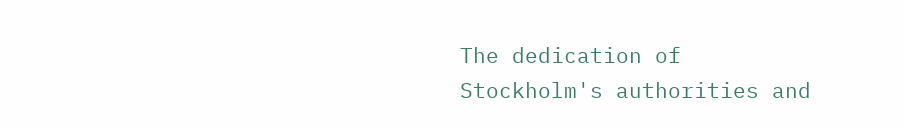The dedication of Stockholm's authorities and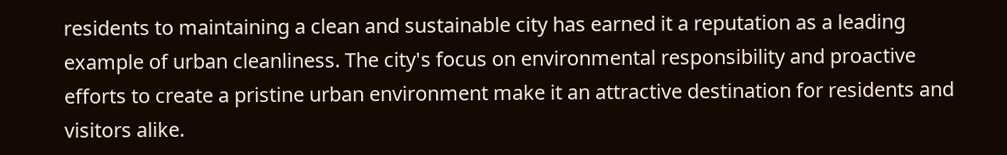residents to maintaining a clean and sustainable city has earned it a reputation as a leading example of urban cleanliness. The city's focus on environmental responsibility and proactive efforts to create a pristine urban environment make it an attractive destination for residents and visitors alike.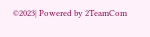©2023| Powered by 2TeamCom